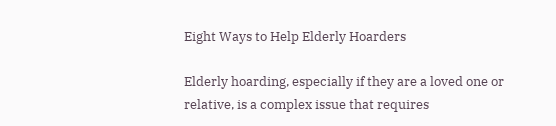Eight Ways to Help Elderly Hoarders

Elderly hoarding, especially if they are a loved one or relative, is a complex issue that requires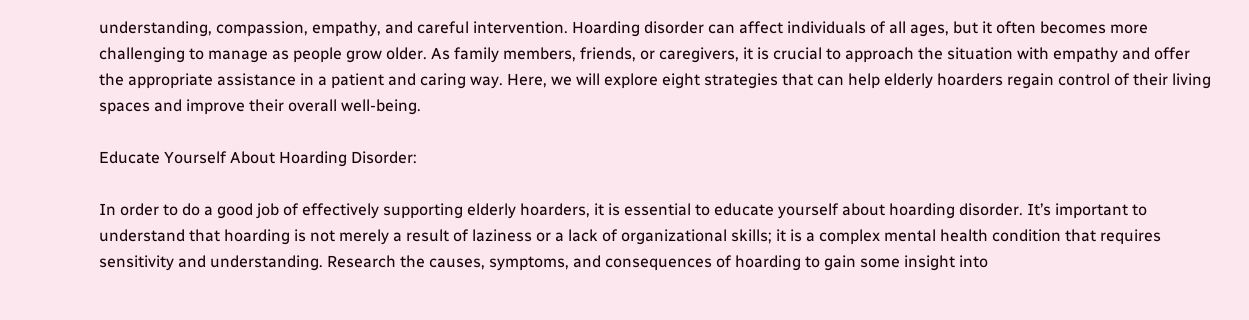understanding, compassion, empathy, and careful intervention. Hoarding disorder can affect individuals of all ages, but it often becomes more challenging to manage as people grow older. As family members, friends, or caregivers, it is crucial to approach the situation with empathy and offer the appropriate assistance in a patient and caring way. Here, we will explore eight strategies that can help elderly hoarders regain control of their living spaces and improve their overall well-being.

Educate Yourself About Hoarding Disorder:

In order to do a good job of effectively supporting elderly hoarders, it is essential to educate yourself about hoarding disorder. It’s important to understand that hoarding is not merely a result of laziness or a lack of organizational skills; it is a complex mental health condition that requires sensitivity and understanding. Research the causes, symptoms, and consequences of hoarding to gain some insight into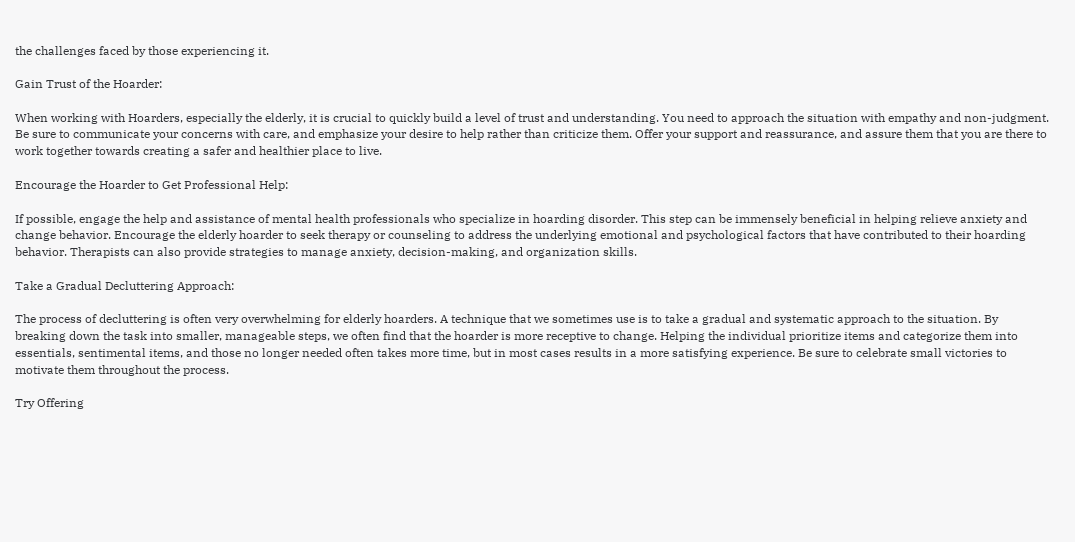the challenges faced by those experiencing it.

Gain Trust of the Hoarder:

When working with Hoarders, especially the elderly, it is crucial to quickly build a level of trust and understanding. You need to approach the situation with empathy and non-judgment. Be sure to communicate your concerns with care, and emphasize your desire to help rather than criticize them. Offer your support and reassurance, and assure them that you are there to work together towards creating a safer and healthier place to live.

Encourage the Hoarder to Get Professional Help:

If possible, engage the help and assistance of mental health professionals who specialize in hoarding disorder. This step can be immensely beneficial in helping relieve anxiety and change behavior. Encourage the elderly hoarder to seek therapy or counseling to address the underlying emotional and psychological factors that have contributed to their hoarding behavior. Therapists can also provide strategies to manage anxiety, decision-making, and organization skills.

Take a Gradual Decluttering Approach:

The process of decluttering is often very overwhelming for elderly hoarders. A technique that we sometimes use is to take a gradual and systematic approach to the situation. By breaking down the task into smaller, manageable steps, we often find that the hoarder is more receptive to change. Helping the individual prioritize items and categorize them into essentials, sentimental items, and those no longer needed often takes more time, but in most cases results in a more satisfying experience. Be sure to celebrate small victories to motivate them throughout the process.

Try Offering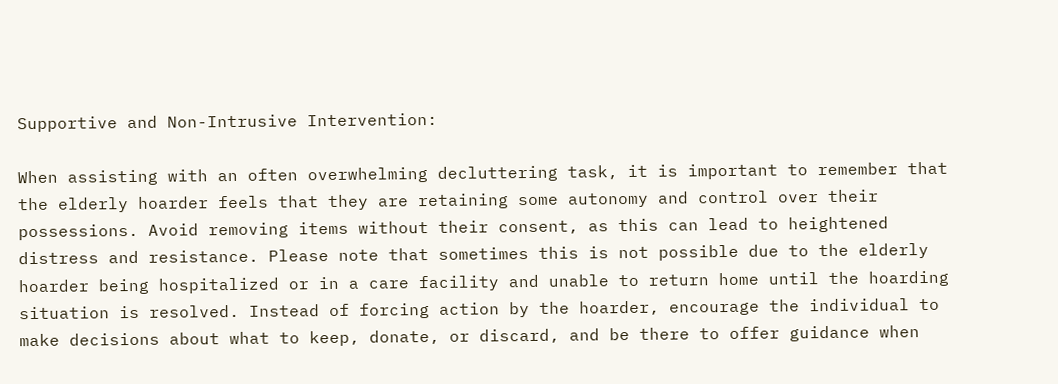Supportive and Non-Intrusive Intervention:

When assisting with an often overwhelming decluttering task, it is important to remember that the elderly hoarder feels that they are retaining some autonomy and control over their possessions. Avoid removing items without their consent, as this can lead to heightened distress and resistance. Please note that sometimes this is not possible due to the elderly hoarder being hospitalized or in a care facility and unable to return home until the hoarding situation is resolved. Instead of forcing action by the hoarder, encourage the individual to make decisions about what to keep, donate, or discard, and be there to offer guidance when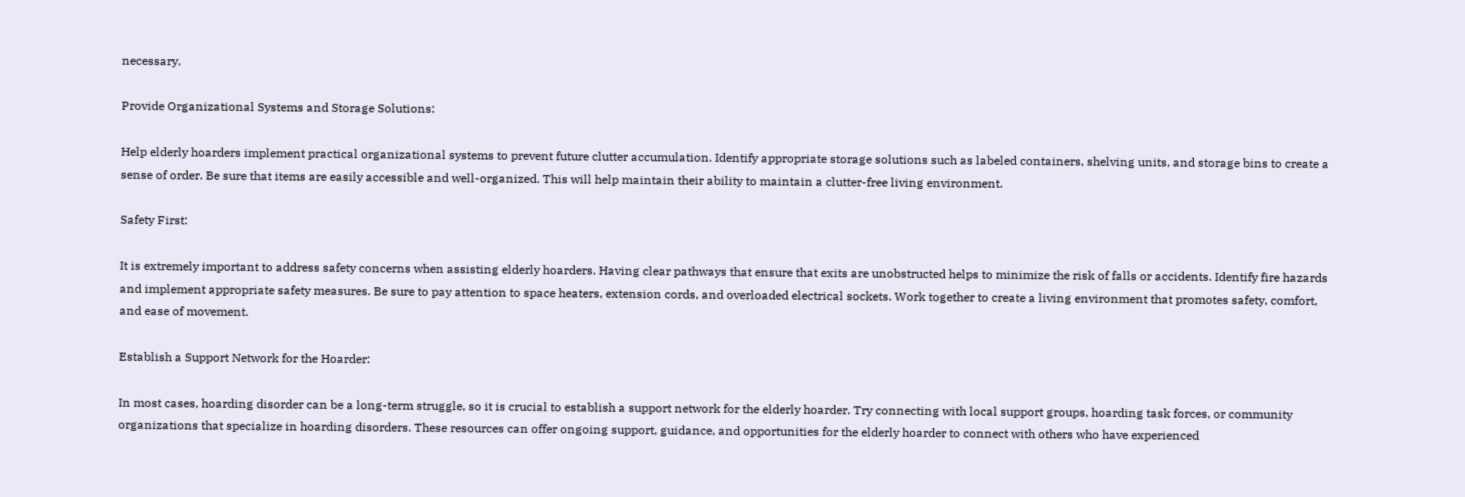necessary.

Provide Organizational Systems and Storage Solutions:

Help elderly hoarders implement practical organizational systems to prevent future clutter accumulation. Identify appropriate storage solutions such as labeled containers, shelving units, and storage bins to create a sense of order. Be sure that items are easily accessible and well-organized. This will help maintain their ability to maintain a clutter-free living environment.

Safety First:

It is extremely important to address safety concerns when assisting elderly hoarders. Having clear pathways that ensure that exits are unobstructed helps to minimize the risk of falls or accidents. Identify fire hazards and implement appropriate safety measures. Be sure to pay attention to space heaters, extension cords, and overloaded electrical sockets. Work together to create a living environment that promotes safety, comfort, and ease of movement.

Establish a Support Network for the Hoarder:

In most cases, hoarding disorder can be a long-term struggle, so it is crucial to establish a support network for the elderly hoarder. Try connecting with local support groups, hoarding task forces, or community organizations that specialize in hoarding disorders. These resources can offer ongoing support, guidance, and opportunities for the elderly hoarder to connect with others who have experienced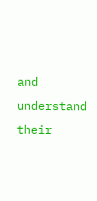and understand their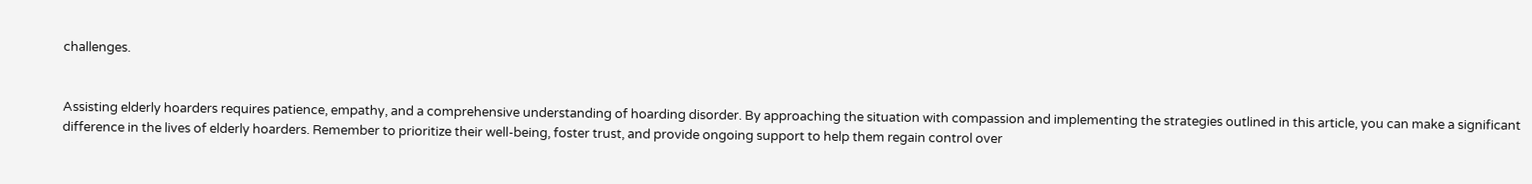challenges.


Assisting elderly hoarders requires patience, empathy, and a comprehensive understanding of hoarding disorder. By approaching the situation with compassion and implementing the strategies outlined in this article, you can make a significant difference in the lives of elderly hoarders. Remember to prioritize their well-being, foster trust, and provide ongoing support to help them regain control over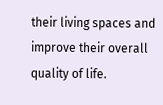their living spaces and improve their overall quality of life.